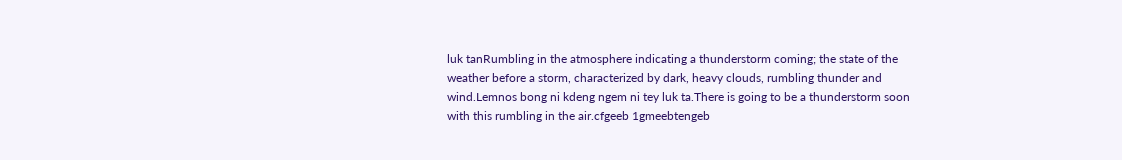luk tanRumbling in the atmosphere indicating a thunderstorm coming; the state of the weather before a storm, characterized by dark, heavy clouds, rumbling thunder and wind.Lemnos bong ni kdeng ngem ni tey luk ta.There is going to be a thunderstorm soon with this rumbling in the air.cfgeeb 1gmeebtengeb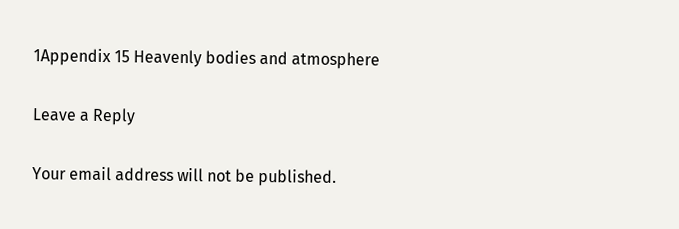1Appendix 15 Heavenly bodies and atmosphere

Leave a Reply

Your email address will not be published.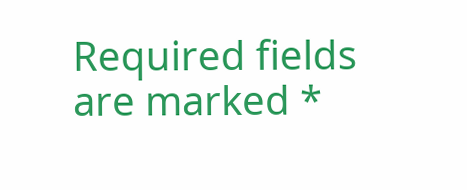Required fields are marked *